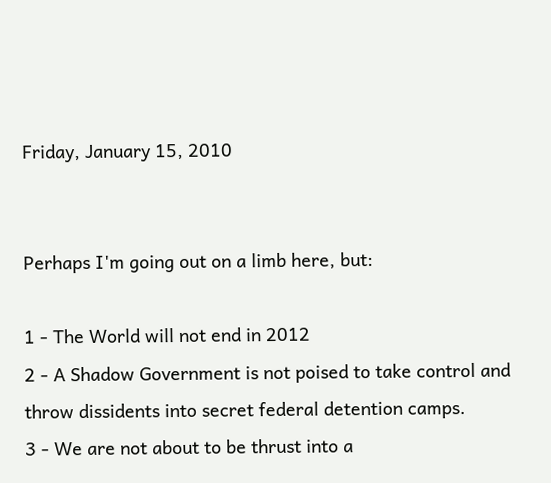Friday, January 15, 2010


Perhaps I'm going out on a limb here, but:

1 - The World will not end in 2012
2 - A Shadow Government is not poised to take control and throw dissidents into secret federal detention camps.
3 - We are not about to be thrust into a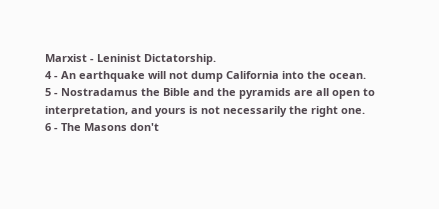Marxist - Leninist Dictatorship.
4 - An earthquake will not dump California into the ocean.
5 - Nostradamus the Bible and the pyramids are all open to interpretation, and yours is not necessarily the right one.
6 - The Masons don't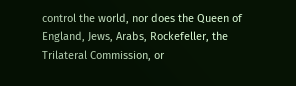control the world, nor does the Queen of England, Jews, Arabs, Rockefeller, the Trilateral Commission, or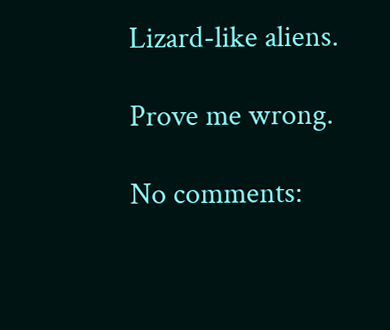Lizard-like aliens.

Prove me wrong.

No comments: